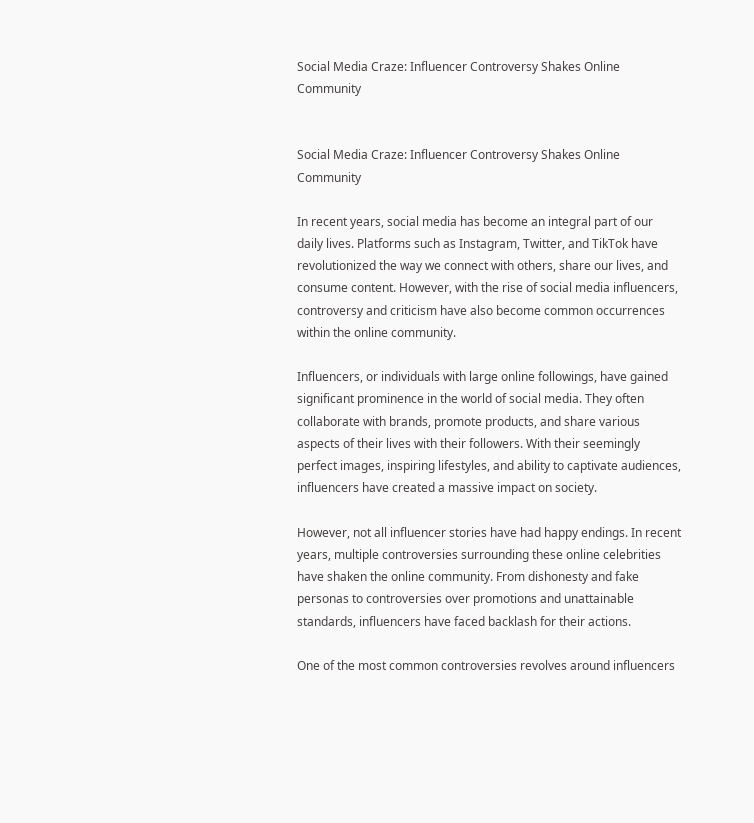Social Media Craze: Influencer Controversy Shakes Online Community


Social Media Craze: Influencer Controversy Shakes Online Community

In recent years, social media has become an integral part of our daily lives. Platforms such as Instagram, Twitter, and TikTok have revolutionized the way we connect with others, share our lives, and consume content. However, with the rise of social media influencers, controversy and criticism have also become common occurrences within the online community.

Influencers, or individuals with large online followings, have gained significant prominence in the world of social media. They often collaborate with brands, promote products, and share various aspects of their lives with their followers. With their seemingly perfect images, inspiring lifestyles, and ability to captivate audiences, influencers have created a massive impact on society.

However, not all influencer stories have had happy endings. In recent years, multiple controversies surrounding these online celebrities have shaken the online community. From dishonesty and fake personas to controversies over promotions and unattainable standards, influencers have faced backlash for their actions.

One of the most common controversies revolves around influencers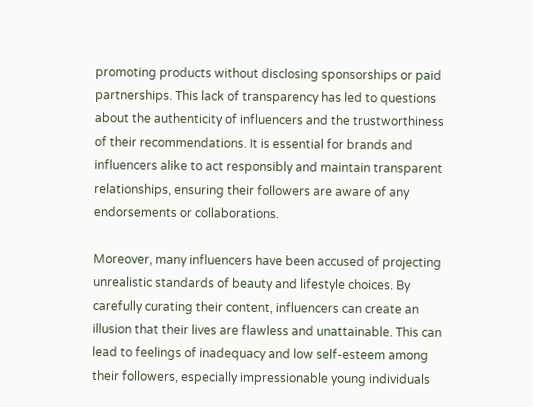promoting products without disclosing sponsorships or paid partnerships. This lack of transparency has led to questions about the authenticity of influencers and the trustworthiness of their recommendations. It is essential for brands and influencers alike to act responsibly and maintain transparent relationships, ensuring their followers are aware of any endorsements or collaborations.

Moreover, many influencers have been accused of projecting unrealistic standards of beauty and lifestyle choices. By carefully curating their content, influencers can create an illusion that their lives are flawless and unattainable. This can lead to feelings of inadequacy and low self-esteem among their followers, especially impressionable young individuals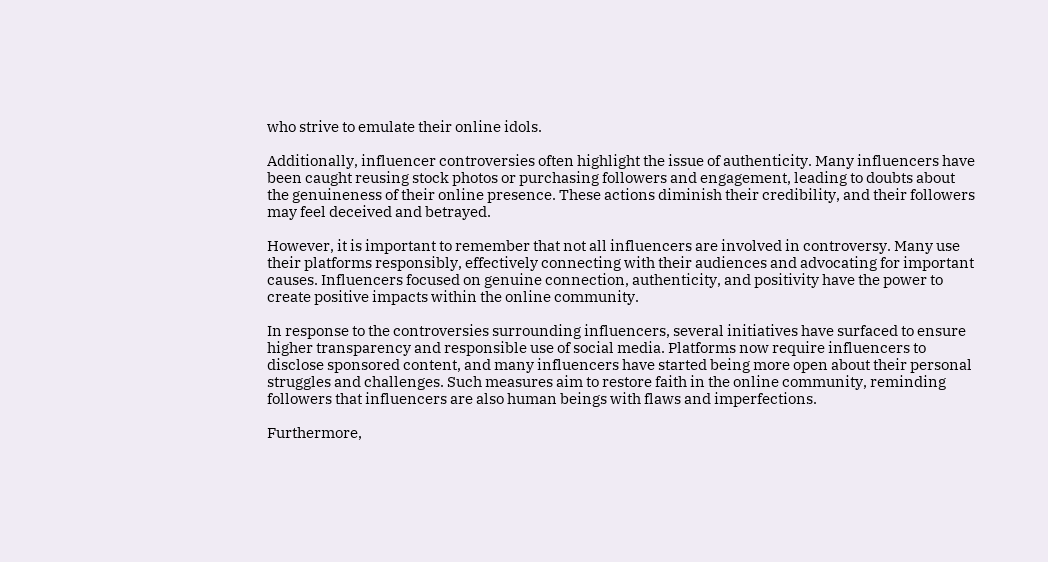who strive to emulate their online idols.

Additionally, influencer controversies often highlight the issue of authenticity. Many influencers have been caught reusing stock photos or purchasing followers and engagement, leading to doubts about the genuineness of their online presence. These actions diminish their credibility, and their followers may feel deceived and betrayed.

However, it is important to remember that not all influencers are involved in controversy. Many use their platforms responsibly, effectively connecting with their audiences and advocating for important causes. Influencers focused on genuine connection, authenticity, and positivity have the power to create positive impacts within the online community.

In response to the controversies surrounding influencers, several initiatives have surfaced to ensure higher transparency and responsible use of social media. Platforms now require influencers to disclose sponsored content, and many influencers have started being more open about their personal struggles and challenges. Such measures aim to restore faith in the online community, reminding followers that influencers are also human beings with flaws and imperfections.

Furthermore,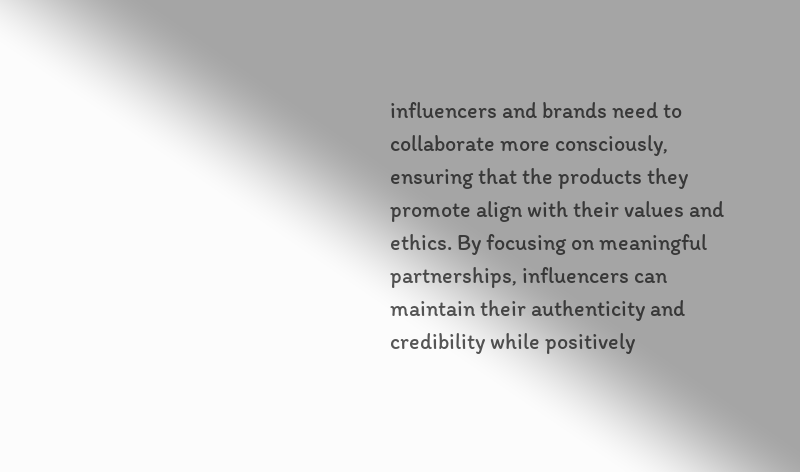influencers and brands need to collaborate more consciously, ensuring that the products they promote align with their values and ethics. By focusing on meaningful partnerships, influencers can maintain their authenticity and credibility while positively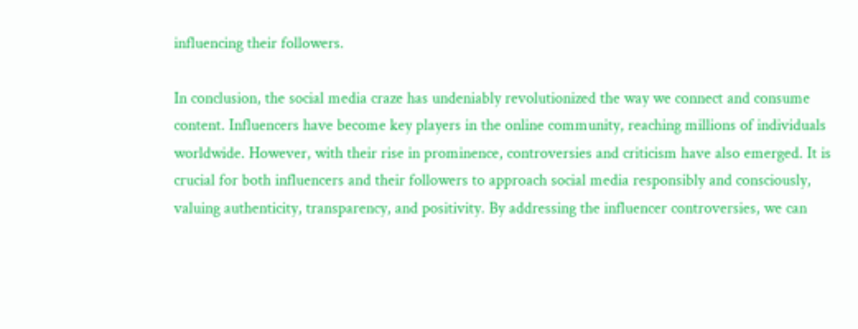influencing their followers.

In conclusion, the social media craze has undeniably revolutionized the way we connect and consume content. Influencers have become key players in the online community, reaching millions of individuals worldwide. However, with their rise in prominence, controversies and criticism have also emerged. It is crucial for both influencers and their followers to approach social media responsibly and consciously, valuing authenticity, transparency, and positivity. By addressing the influencer controversies, we can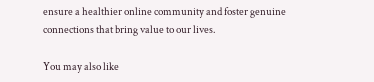ensure a healthier online community and foster genuine connections that bring value to our lives.

You may also like